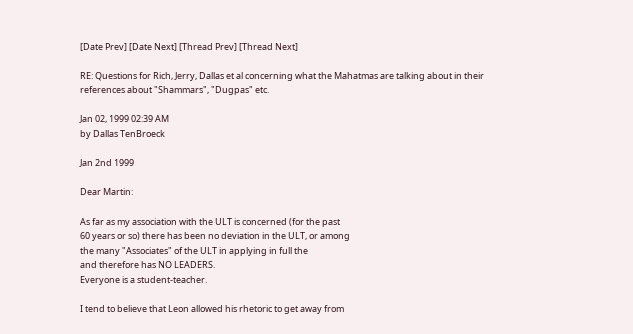[Date Prev] [Date Next] [Thread Prev] [Thread Next]

RE: Questions for Rich, Jerry, Dallas et al concerning what the Mahatmas are talking about in their references about "Shammars", "Dugpas" etc.

Jan 02, 1999 02:39 AM
by Dallas TenBroeck

Jan 2nd 1999

Dear Martin:

As far as my association with the ULT is concerned (for the past
60 years or so) there has been no deviation in the ULT, or among
the many "Associates" of the ULT in applying in full the
and therefore has NO LEADERS.
Everyone is a student-teacher.

I tend to believe that Leon allowed his rhetoric to get away from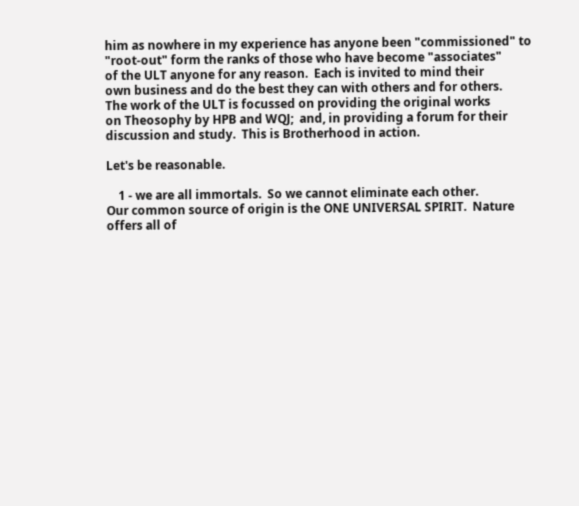him as nowhere in my experience has anyone been "commissioned" to
"root-out" form the ranks of those who have become "associates"
of the ULT anyone for any reason.  Each is invited to mind their
own business and do the best they can with others and for others.
The work of the ULT is focussed on providing the original works
on Theosophy by HPB and WQJ;  and, in providing a forum for their
discussion and study.  This is Brotherhood in action.

Let's be reasonable.

    1 - we are all immortals.  So we cannot eliminate each other.
Our common source of origin is the ONE UNIVERSAL SPIRIT.  Nature
offers all of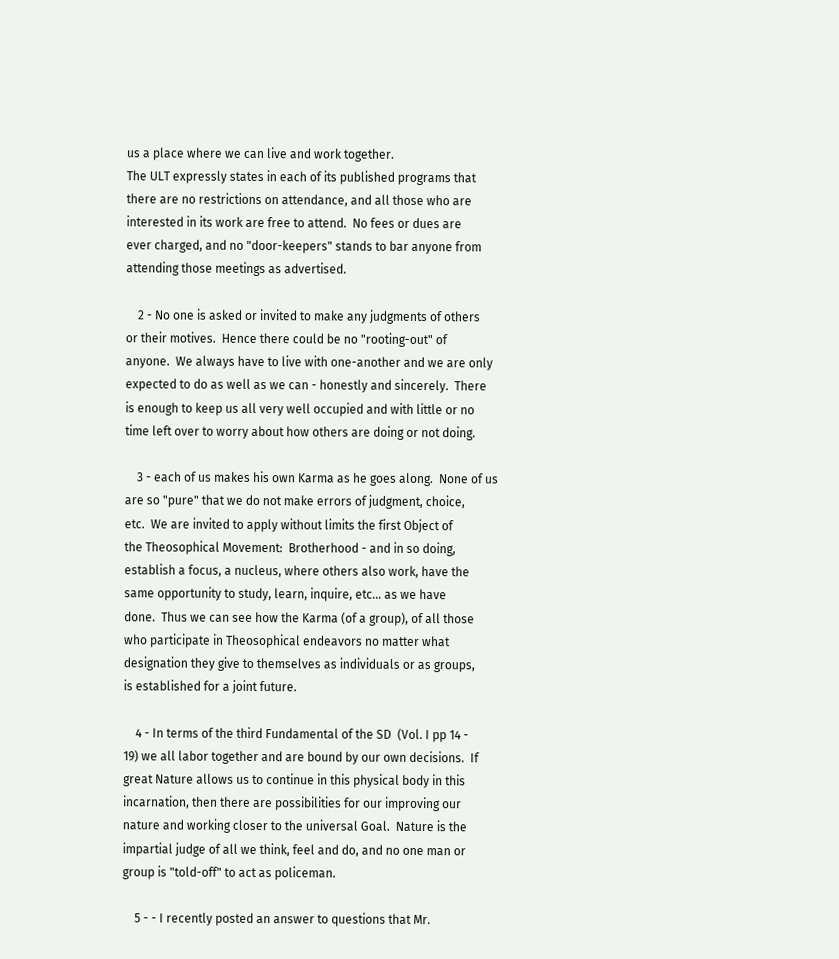us a place where we can live and work together.
The ULT expressly states in each of its published programs that
there are no restrictions on attendance, and all those who are
interested in its work are free to attend.  No fees or dues are
ever charged, and no "door-keepers" stands to bar anyone from
attending those meetings as advertised.

    2 - No one is asked or invited to make any judgments of others
or their motives.  Hence there could be no "rooting-out" of
anyone.  We always have to live with one-another and we are only
expected to do as well as we can - honestly and sincerely.  There
is enough to keep us all very well occupied and with little or no
time left over to worry about how others are doing or not doing.

    3 - each of us makes his own Karma as he goes along.  None of us
are so "pure" that we do not make errors of judgment, choice,
etc.  We are invited to apply without limits the first Object of
the Theosophical Movement:  Brotherhood - and in so doing,
establish a focus, a nucleus, where others also work, have the
same opportunity to study, learn, inquire, etc... as we have
done.  Thus we can see how the Karma (of a group), of all those
who participate in Theosophical endeavors no matter what
designation they give to themselves as individuals or as groups,
is established for a joint future.

    4 - In terms of the third Fundamental of the SD  (Vol. I pp 14 -
19) we all labor together and are bound by our own decisions.  If
great Nature allows us to continue in this physical body in this
incarnation, then there are possibilities for our improving our
nature and working closer to the universal Goal.  Nature is the
impartial judge of all we think, feel and do, and no one man or
group is "told-off" to act as policeman.

    5 - - I recently posted an answer to questions that Mr.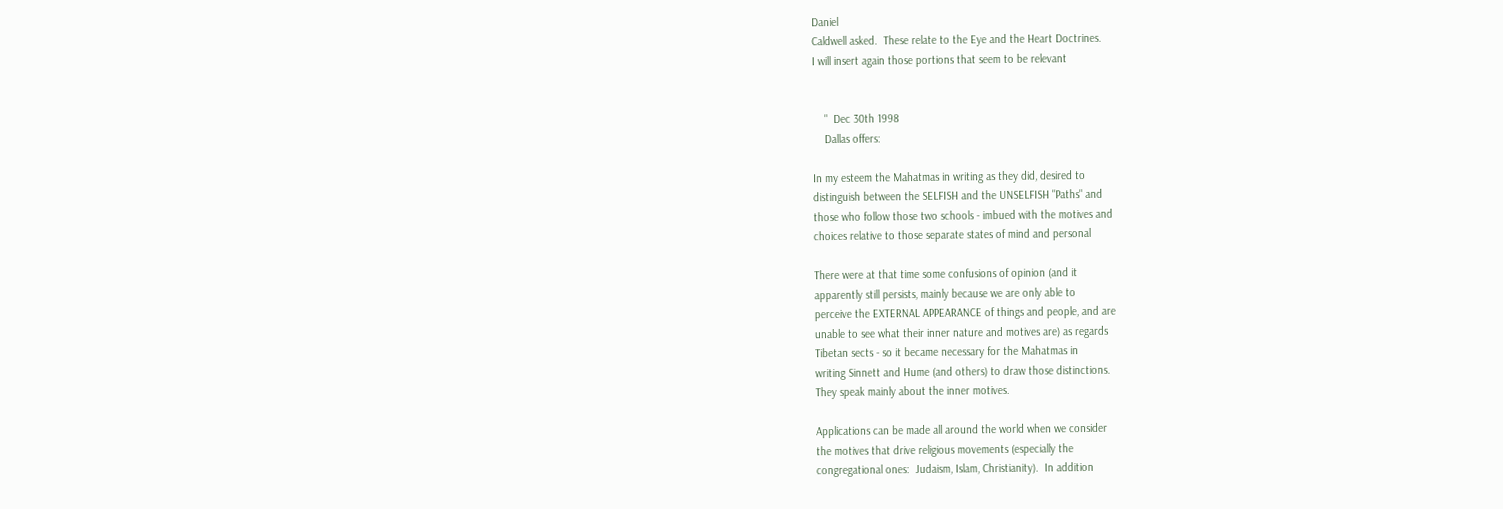Daniel
Caldwell asked.  These relate to the Eye and the Heart Doctrines.
I will insert again those portions that seem to be relevant


    "  Dec 30th 1998
    Dallas offers:

In my esteem the Mahatmas in writing as they did, desired to
distinguish between the SELFISH and the UNSELFISH "Paths" and
those who follow those two schools - imbued with the motives and
choices relative to those separate states of mind and personal

There were at that time some confusions of opinion (and it
apparently still persists, mainly because we are only able to
perceive the EXTERNAL APPEARANCE of things and people, and are
unable to see what their inner nature and motives are) as regards
Tibetan sects - so it became necessary for the Mahatmas in
writing Sinnett and Hume (and others) to draw those distinctions.
They speak mainly about the inner motives.

Applications can be made all around the world when we consider
the motives that drive religious movements (especially the
congregational ones:  Judaism, Islam, Christianity).  In addition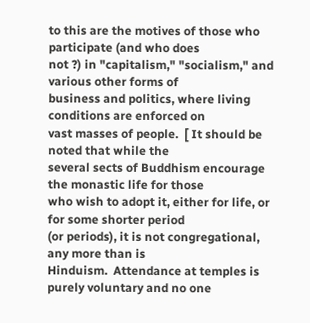to this are the motives of those who participate (and who does
not ?) in "capitalism," "socialism," and various other forms of
business and politics, where living conditions are enforced on
vast masses of people.  [ It should be noted that while the
several sects of Buddhism encourage the monastic life for those
who wish to adopt it, either for life, or for some shorter period
(or periods), it is not congregational, any more than is
Hinduism.  Attendance at temples is purely voluntary and no one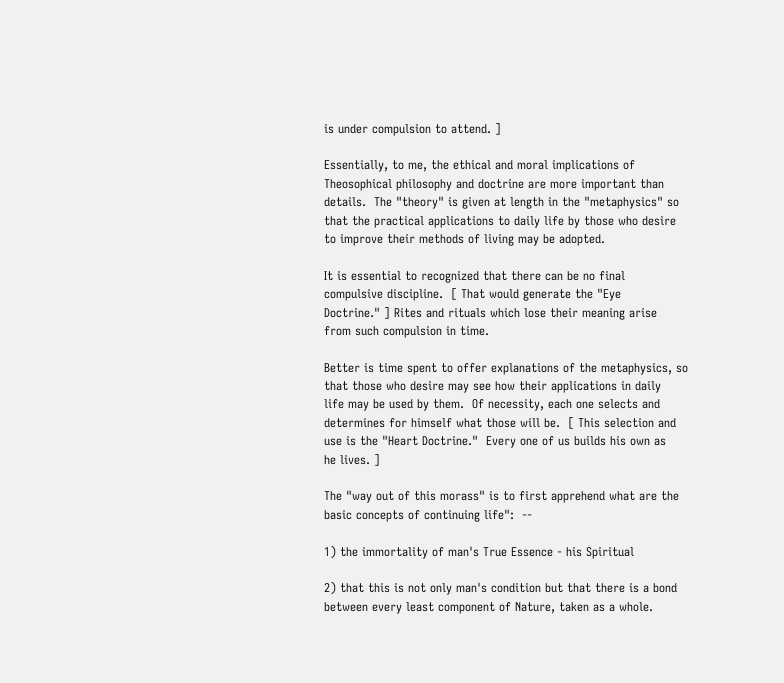is under compulsion to attend. ]

Essentially, to me, the ethical and moral implications of
Theosophical philosophy and doctrine are more important than
details.  The "theory" is given at length in the "metaphysics" so
that the practical applications to daily life by those who desire
to improve their methods of living may be adopted.

It is essential to recognized that there can be no final
compulsive discipline.  [ That would generate the "Eye
Doctrine." ] Rites and rituals which lose their meaning arise
from such compulsion in time.

Better is time spent to offer explanations of the metaphysics, so
that those who desire may see how their applications in daily
life may be used by them.  Of necessity, each one selects and
determines for himself what those will be.  [ This selection and
use is the "Heart Doctrine."  Every one of us builds his own as
he lives. ]

The "way out of this morass" is to first apprehend what are the
basic concepts of continuing life":  --

1) the immortality of man's True Essence - his Spiritual

2) that this is not only man's condition but that there is a bond
between every least component of Nature, taken as a whole.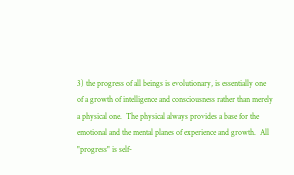3) the progress of all beings is evolutionary, is essentially one
of a growth of intelligence and consciousness rather than merely
a physical one.  The physical always provides a base for the
emotional and the mental planes of experience and growth.  All
"progress" is self-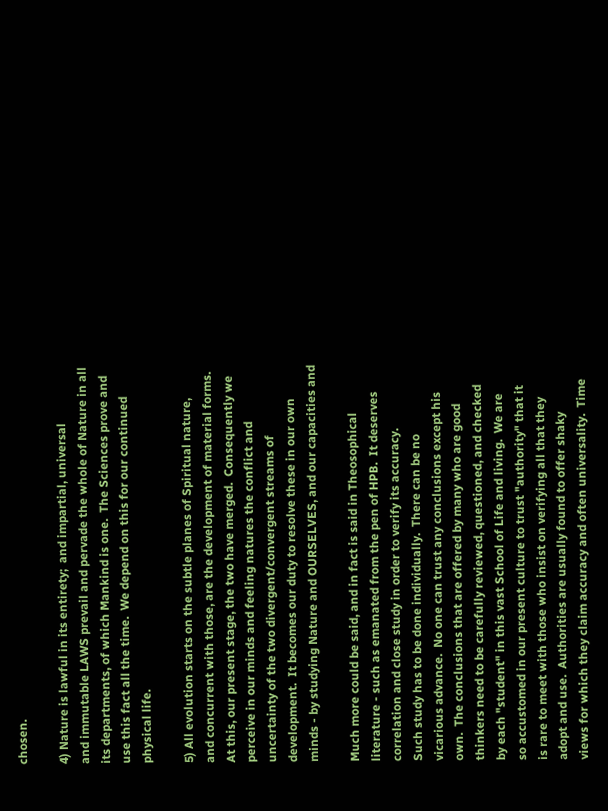chosen.

4) Nature is lawful in its entirety;  and impartial, universal
and immutable LAWS prevail and pervade the whole of Nature in all
its departments, of which Mankind is one.  The Sciences prove and
use this fact all the time.  We depend on this for our continued
physical life.

5) All evolution starts on the subtle planes of Spiritual nature,
and concurrent with those, are the development of material forms.
At this, our present stage, the two have merged.  Consequently we
perceive in our minds and feeling natures the conflict and
uncertainty of the two divergent/convergent streams of
development.  It becomes our duty to resolve these in our own
minds - by studying Nature and OURSELVES, and our capacities and

Much more could be said, and in fact is said in Theosophical
literature - such as emanated from the pen of HPB.  It deserves
correlation and close study in order to verify its accuracy.
Such study has to be done individually.  There can be no
vicarious advance.  No one can trust any conclusions except his
own.  The conclusions that are offered by many who are good
thinkers need to be carefully reviewed, questioned, and checked
by each "student" in this vast School of Life and living.  We are
so accustomed in our present culture to trust "authority" that it
is rare to meet with those who insist on verifying all that they
adopt and use.  Authorities are usually found to offer shaky
views for which they claim accuracy and often universality.  Time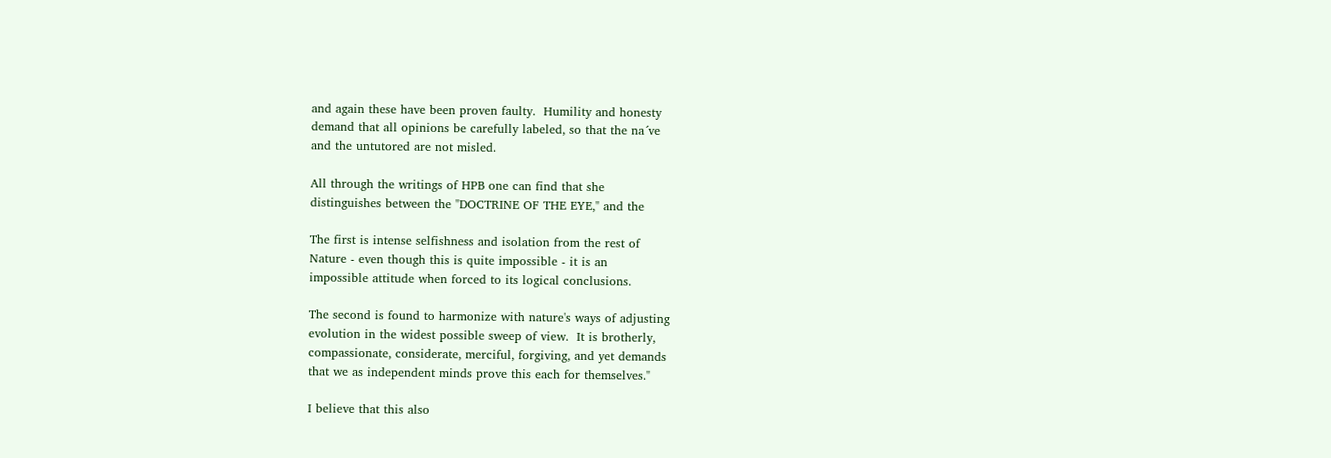and again these have been proven faulty.  Humility and honesty
demand that all opinions be carefully labeled, so that the na´ve
and the untutored are not misled.

All through the writings of HPB one can find that she
distinguishes between the "DOCTRINE OF THE EYE," and the

The first is intense selfishness and isolation from the rest of
Nature - even though this is quite impossible - it is an
impossible attitude when forced to its logical conclusions.

The second is found to harmonize with nature's ways of adjusting
evolution in the widest possible sweep of view.  It is brotherly,
compassionate, considerate, merciful, forgiving, and yet demands
that we as independent minds prove this each for themselves."

I believe that this also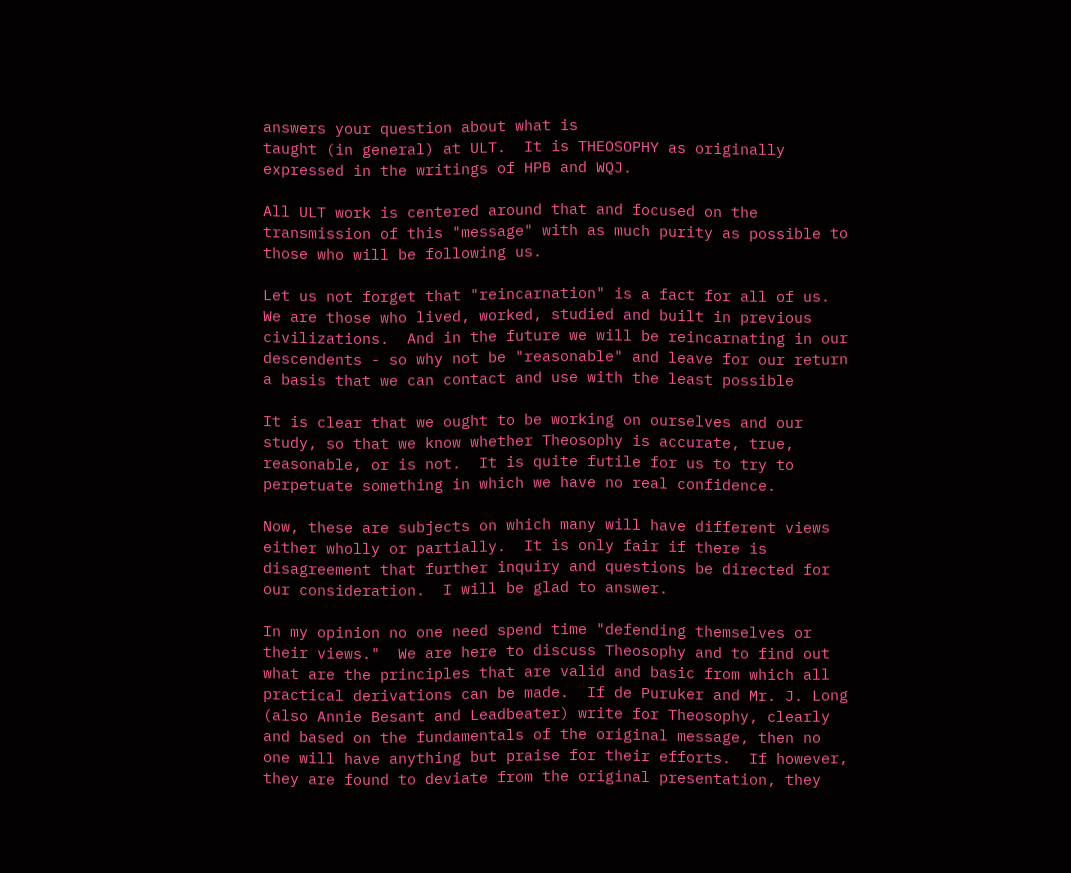answers your question about what is
taught (in general) at ULT.  It is THEOSOPHY as originally
expressed in the writings of HPB and WQJ.

All ULT work is centered around that and focused on the
transmission of this "message" with as much purity as possible to
those who will be following us.

Let us not forget that "reincarnation" is a fact for all of us.
We are those who lived, worked, studied and built in previous
civilizations.  And in the future we will be reincarnating in our
descendents - so why not be "reasonable" and leave for our return
a basis that we can contact and use with the least possible

It is clear that we ought to be working on ourselves and our
study, so that we know whether Theosophy is accurate, true,
reasonable, or is not.  It is quite futile for us to try to
perpetuate something in which we have no real confidence.

Now, these are subjects on which many will have different views
either wholly or partially.  It is only fair if there is
disagreement that further inquiry and questions be directed for
our consideration.  I will be glad to answer.

In my opinion no one need spend time "defending themselves or
their views."  We are here to discuss Theosophy and to find out
what are the principles that are valid and basic from which all
practical derivations can be made.  If de Puruker and Mr. J. Long
(also Annie Besant and Leadbeater) write for Theosophy, clearly
and based on the fundamentals of the original message, then no
one will have anything but praise for their efforts.  If however,
they are found to deviate from the original presentation, they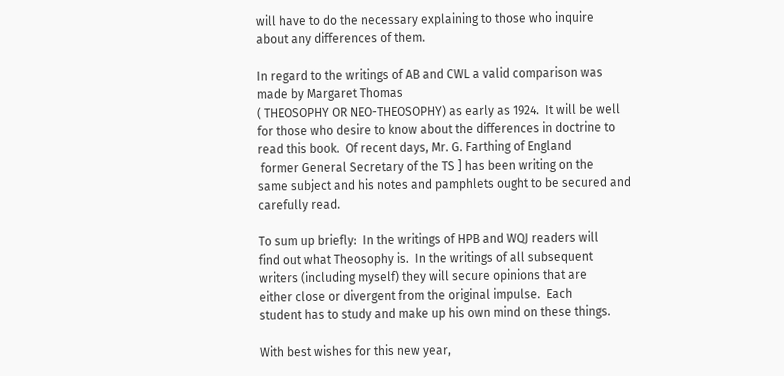will have to do the necessary explaining to those who inquire
about any differences of them.

In regard to the writings of AB and CWL a valid comparison was
made by Margaret Thomas
( THEOSOPHY OR NEO-THEOSOPHY) as early as 1924.  It will be well
for those who desire to know about the differences in doctrine to
read this book.  Of recent days, Mr. G. Farthing of England
 former General Secretary of the TS ] has been writing on the
same subject and his notes and pamphlets ought to be secured and
carefully read.

To sum up briefly:  In the writings of HPB and WQJ readers will
find out what Theosophy is.  In the writings of all subsequent
writers (including myself) they will secure opinions that are
either close or divergent from the original impulse.  Each
student has to study and make up his own mind on these things.

With best wishes for this new year,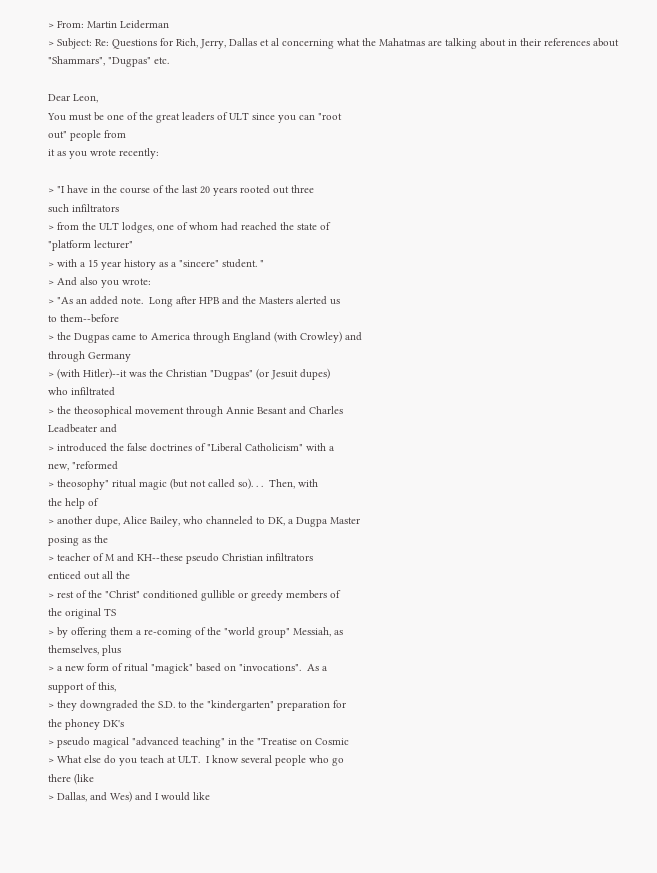> From: Martin Leiderman
> Subject: Re: Questions for Rich, Jerry, Dallas et al concerning what the Mahatmas are talking about in their references about "Shammars", "Dugpas" etc.

Dear Leon,
You must be one of the great leaders of ULT since you can "root
out" people from
it as you wrote recently:

> "I have in the course of the last 20 years rooted out three
such infiltrators
> from the ULT lodges, one of whom had reached the state of
"platform lecturer"
> with a 15 year history as a "sincere" student. "
> And also you wrote:
> "As an added note.  Long after HPB and the Masters alerted us
to them--before
> the Dugpas came to America through England (with Crowley) and
through Germany
> (with Hitler)--it was the Christian "Dugpas" (or Jesuit dupes)
who infiltrated
> the theosophical movement through Annie Besant and Charles
Leadbeater and
> introduced the false doctrines of "Liberal Catholicism" with a
new, "reformed
> theosophy" ritual magic (but not called so). . .  Then, with
the help of
> another dupe, Alice Bailey, who channeled to DK, a Dugpa Master
posing as the
> teacher of M and KH--these pseudo Christian infiltrators
enticed out all the
> rest of the "Christ" conditioned gullible or greedy members of
the original TS
> by offering them a re-coming of the "world group" Messiah, as
themselves, plus
> a new form of ritual "magick" based on "invocations".  As a
support of this,
> they downgraded the S.D. to the "kindergarten" preparation for
the phoney DK's
> pseudo magical "advanced teaching" in the "Treatise on Cosmic
> What else do you teach at ULT.  I know several people who go
there (like
> Dallas, and Wes) and I would like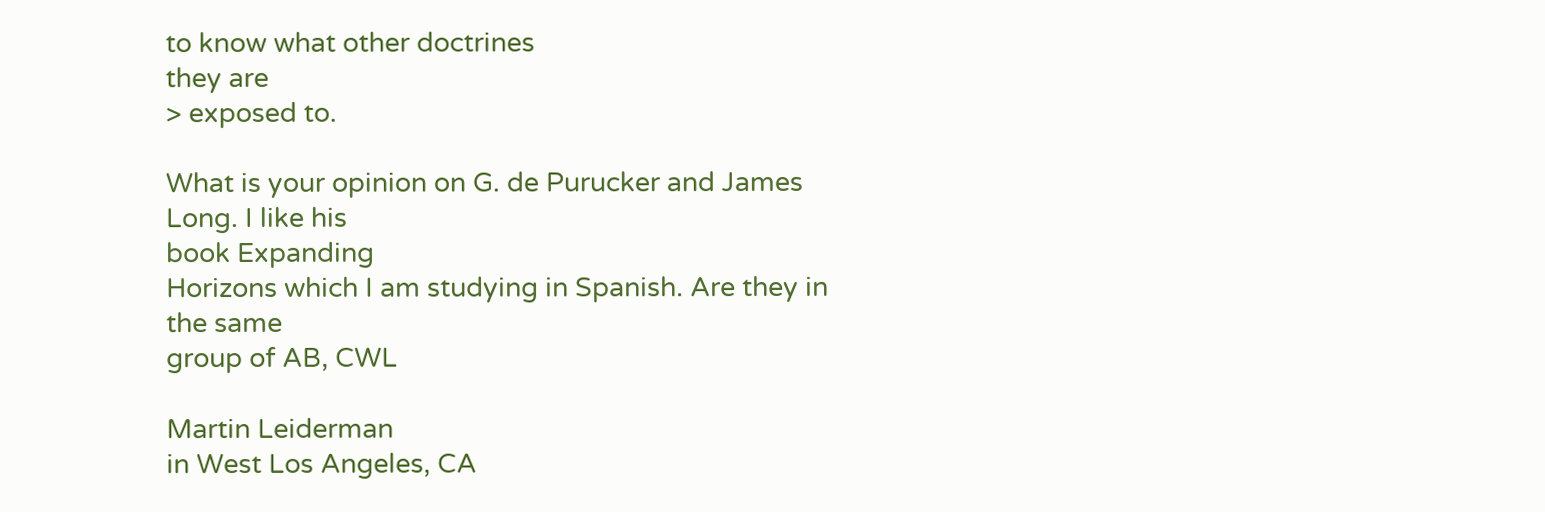to know what other doctrines
they are
> exposed to.

What is your opinion on G. de Purucker and James Long. I like his
book Expanding
Horizons which I am studying in Spanish. Are they in the same
group of AB, CWL

Martin Leiderman
in West Los Angeles, CA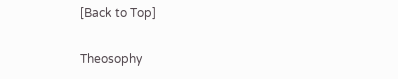[Back to Top]

Theosophy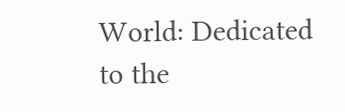World: Dedicated to the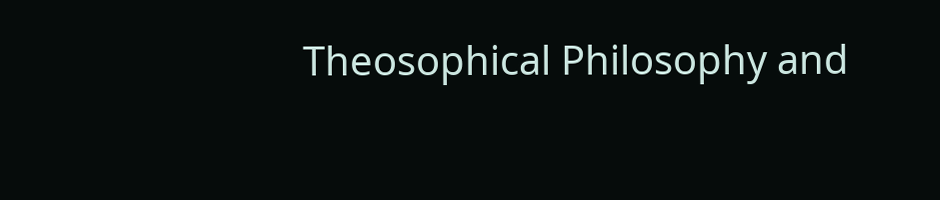Theosophical Philosophy and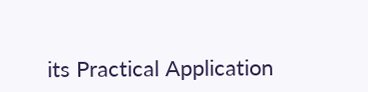its Practical Application